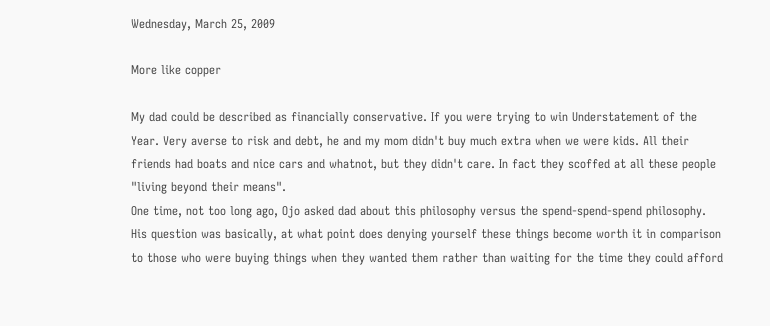Wednesday, March 25, 2009

More like copper

My dad could be described as financially conservative. If you were trying to win Understatement of the Year. Very averse to risk and debt, he and my mom didn't buy much extra when we were kids. All their friends had boats and nice cars and whatnot, but they didn't care. In fact they scoffed at all these people "living beyond their means".
One time, not too long ago, Ojo asked dad about this philosophy versus the spend-spend-spend philosophy. His question was basically, at what point does denying yourself these things become worth it in comparison to those who were buying things when they wanted them rather than waiting for the time they could afford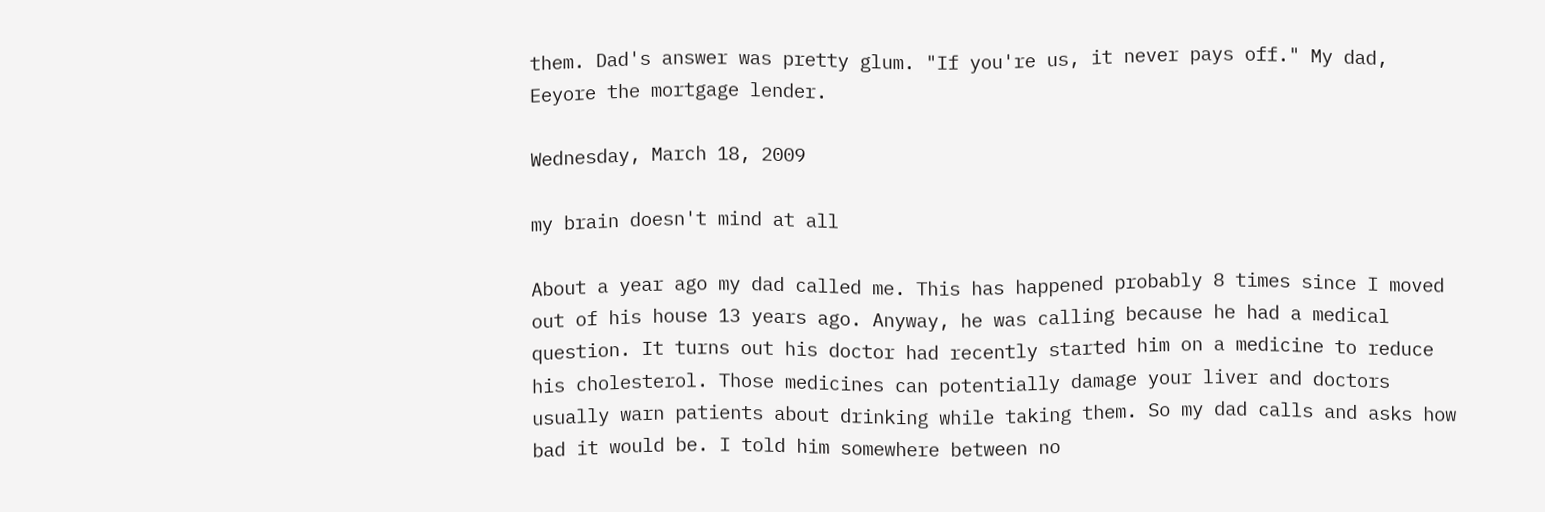them. Dad's answer was pretty glum. "If you're us, it never pays off." My dad, Eeyore the mortgage lender.

Wednesday, March 18, 2009

my brain doesn't mind at all

About a year ago my dad called me. This has happened probably 8 times since I moved out of his house 13 years ago. Anyway, he was calling because he had a medical question. It turns out his doctor had recently started him on a medicine to reduce his cholesterol. Those medicines can potentially damage your liver and doctors usually warn patients about drinking while taking them. So my dad calls and asks how bad it would be. I told him somewhere between no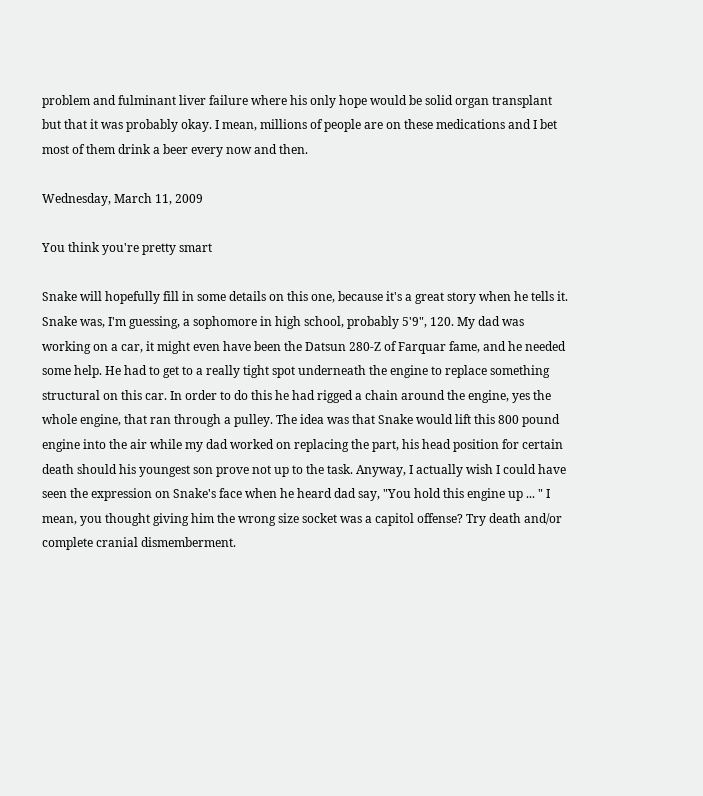problem and fulminant liver failure where his only hope would be solid organ transplant but that it was probably okay. I mean, millions of people are on these medications and I bet most of them drink a beer every now and then.

Wednesday, March 11, 2009

You think you're pretty smart

Snake will hopefully fill in some details on this one, because it's a great story when he tells it. Snake was, I'm guessing, a sophomore in high school, probably 5'9", 120. My dad was working on a car, it might even have been the Datsun 280-Z of Farquar fame, and he needed some help. He had to get to a really tight spot underneath the engine to replace something structural on this car. In order to do this he had rigged a chain around the engine, yes the whole engine, that ran through a pulley. The idea was that Snake would lift this 800 pound engine into the air while my dad worked on replacing the part, his head position for certain death should his youngest son prove not up to the task. Anyway, I actually wish I could have seen the expression on Snake's face when he heard dad say, "You hold this engine up ... " I mean, you thought giving him the wrong size socket was a capitol offense? Try death and/or complete cranial dismemberment.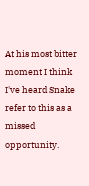At his most bitter moment I think I've heard Snake refer to this as a missed opportunity.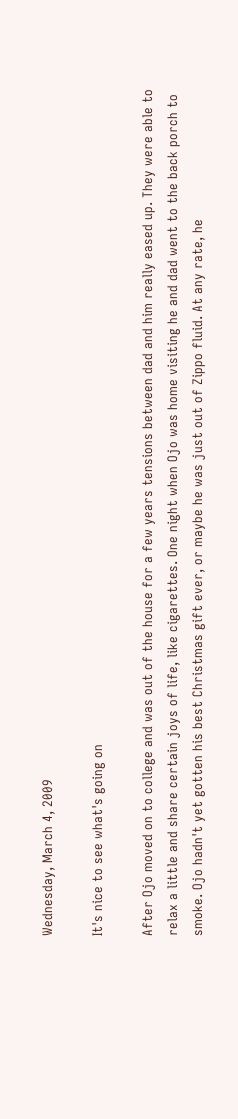Wednesday, March 4, 2009

It's nice to see what's going on

After Ojo moved on to college and was out of the house for a few years tensions between dad and him really eased up. They were able to relax a little and share certain joys of life, like cigarettes. One night when Ojo was home visiting he and dad went to the back porch to smoke. Ojo hadn't yet gotten his best Christmas gift ever, or maybe he was just out of Zippo fluid. At any rate, he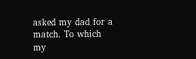asked my dad for a match. To which my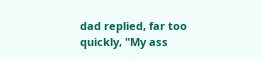dad replied, far too quickly, "My ass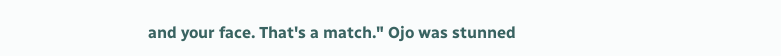and your face. That's a match." Ojo was stunned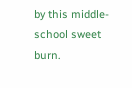by this middle-school sweet burn.